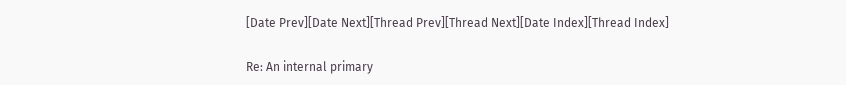[Date Prev][Date Next][Thread Prev][Thread Next][Date Index][Thread Index]

Re: An internal primary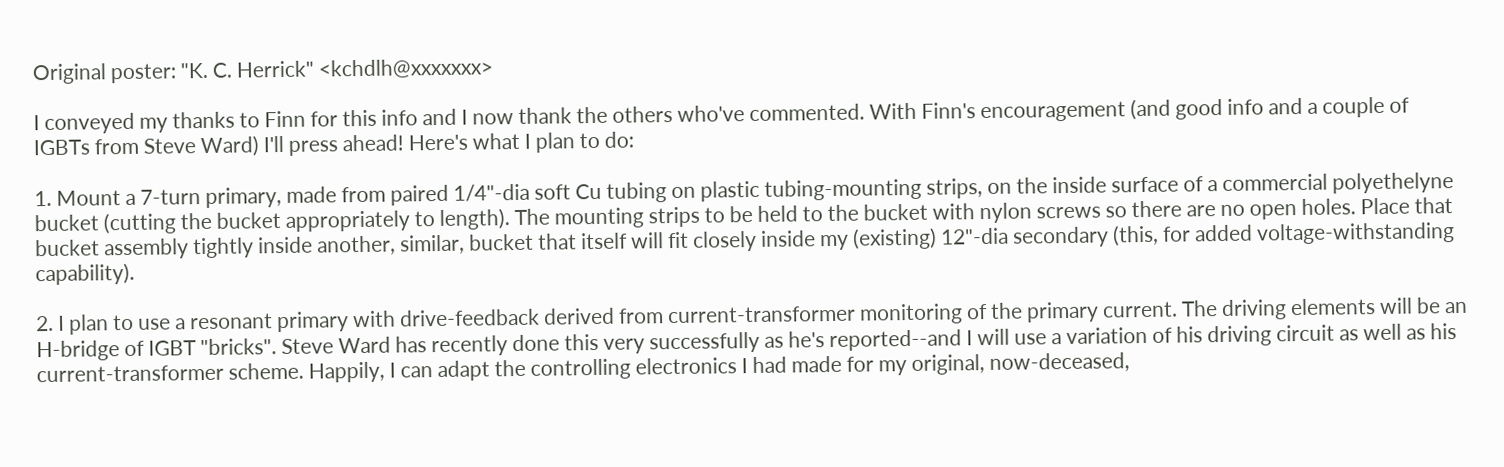Original poster: "K. C. Herrick" <kchdlh@xxxxxxx>

I conveyed my thanks to Finn for this info and I now thank the others who've commented. With Finn's encouragement (and good info and a couple of IGBTs from Steve Ward) I'll press ahead! Here's what I plan to do:

1. Mount a 7-turn primary, made from paired 1/4"-dia soft Cu tubing on plastic tubing-mounting strips, on the inside surface of a commercial polyethelyne bucket (cutting the bucket appropriately to length). The mounting strips to be held to the bucket with nylon screws so there are no open holes. Place that bucket assembly tightly inside another, similar, bucket that itself will fit closely inside my (existing) 12"-dia secondary (this, for added voltage-withstanding capability).

2. I plan to use a resonant primary with drive-feedback derived from current-transformer monitoring of the primary current. The driving elements will be an H-bridge of IGBT "bricks". Steve Ward has recently done this very successfully as he's reported--and I will use a variation of his driving circuit as well as his current-transformer scheme. Happily, I can adapt the controlling electronics I had made for my original, now-deceased,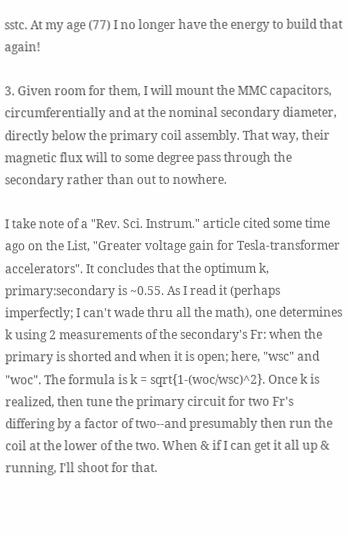sstc. At my age (77) I no longer have the energy to build that again!

3. Given room for them, I will mount the MMC capacitors, circumferentially and at the nominal secondary diameter, directly below the primary coil assembly. That way, their magnetic flux will to some degree pass through the secondary rather than out to nowhere.

I take note of a "Rev. Sci. Instrum." article cited some time ago on the List, "Greater voltage gain for Tesla-transformer accelerators". It concludes that the optimum k, primary:secondary is ~0.55. As I read it (perhaps imperfectly; I can't wade thru all the math), one determines k using 2 measurements of the secondary's Fr: when the primary is shorted and when it is open; here, "wsc" and "woc". The formula is k = sqrt{1-(woc/wsc)^2}. Once k is realized, then tune the primary circuit for two Fr's differing by a factor of two--and presumably then run the coil at the lower of the two. When & if I can get it all up & running, I'll shoot for that.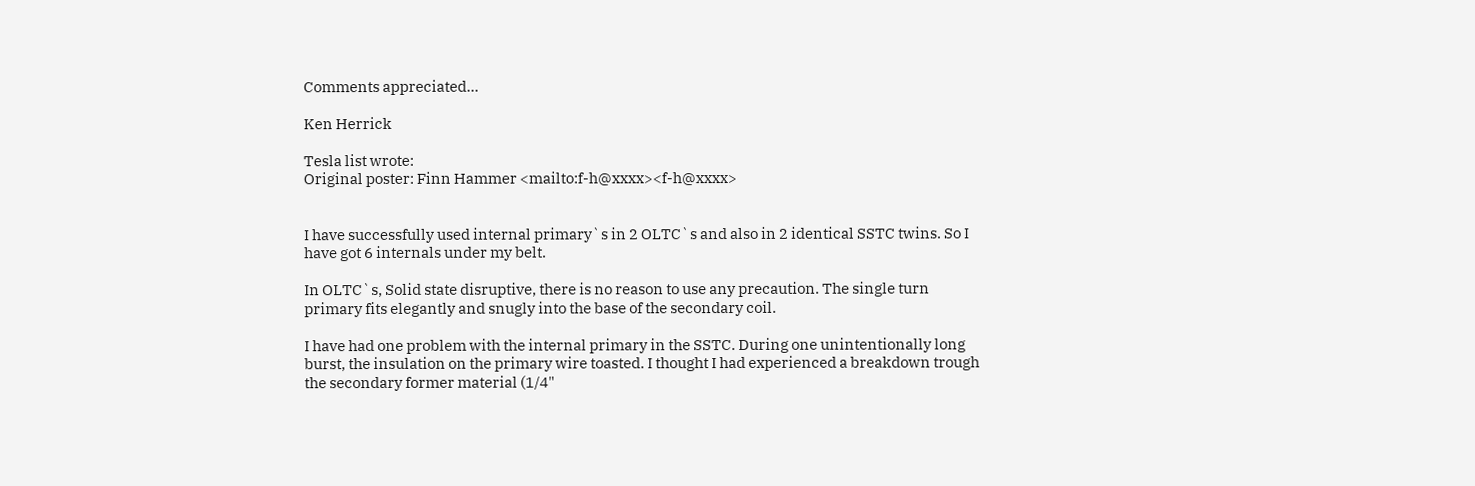Comments appreciated...

Ken Herrick

Tesla list wrote:
Original poster: Finn Hammer <mailto:f-h@xxxx><f-h@xxxx>


I have successfully used internal primary`s in 2 OLTC`s and also in 2 identical SSTC twins. So I have got 6 internals under my belt.

In OLTC`s, Solid state disruptive, there is no reason to use any precaution. The single turn primary fits elegantly and snugly into the base of the secondary coil.

I have had one problem with the internal primary in the SSTC. During one unintentionally long burst, the insulation on the primary wire toasted. I thought I had experienced a breakdown trough the secondary former material (1/4"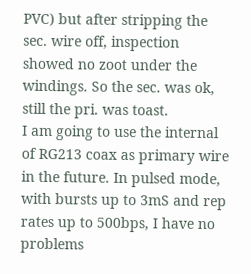PVC) but after stripping the sec. wire off, inspection showed no zoot under the windings. So the sec. was ok, still the pri. was toast.
I am going to use the internal of RG213 coax as primary wire in the future. In pulsed mode, with bursts up to 3mS and rep rates up to 500bps, I have no problems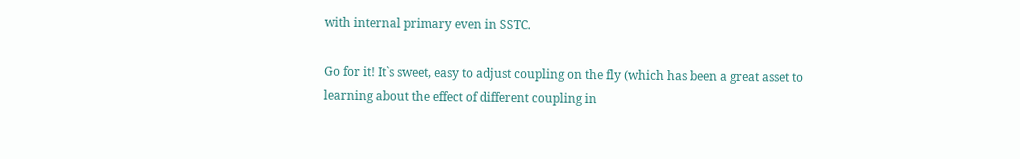with internal primary even in SSTC.

Go for it! It`s sweet, easy to adjust coupling on the fly (which has been a great asset to learning about the effect of different coupling in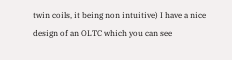twin coils, it being non intuitive) I have a nice design of an OLTC which you can see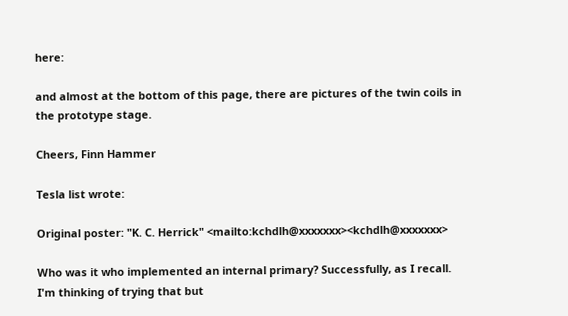here:

and almost at the bottom of this page, there are pictures of the twin coils in the prototype stage.

Cheers, Finn Hammer

Tesla list wrote:

Original poster: "K. C. Herrick" <mailto:kchdlh@xxxxxxx><kchdlh@xxxxxxx>

Who was it who implemented an internal primary? Successfully, as I recall. I'm thinking of trying that but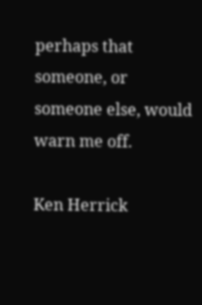perhaps that someone, or someone else, would warn me off.

Ken Herrick